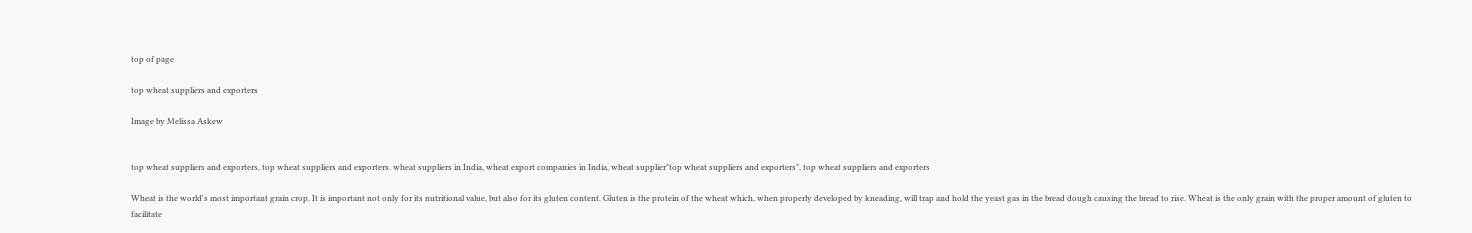top of page

top wheat suppliers and exporters

Image by Melissa Askew


top wheat suppliers and exporters, top wheat suppliers and exporters. wheat suppliers in India, wheat export companies in India, wheat supplier"top wheat suppliers and exporters", top wheat suppliers and exporters

Wheat is the world's most important grain crop. It is important not only for its nutritional value, but also for its gluten content. Gluten is the protein of the wheat which, when properly developed by kneading, will trap and hold the yeast gas in the bread dough causing the bread to rise. Wheat is the only grain with the proper amount of gluten to facilitate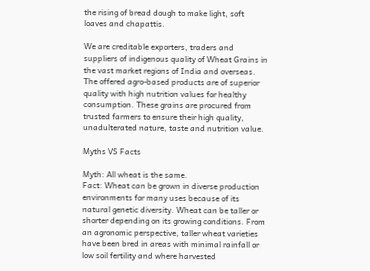the rising of bread dough to make light, soft loaves and chapattis.

We are creditable exporters, traders and suppliers of indigenous quality of Wheat Grains in the vast market regions of India and overseas. The offered agro-based products are of superior quality with high nutrition values for healthy consumption. These grains are procured from trusted farmers to ensure their high quality, unadulterated nature, taste and nutrition value.

Myths VS Facts

Myth: All wheat is the same.
Fact: Wheat can be grown in diverse production environments for many uses because of its natural genetic diversity. Wheat can be taller or shorter depending on its growing conditions. From an agronomic perspective, taller wheat varieties have been bred in areas with minimal rainfall or low soil fertility and where harvested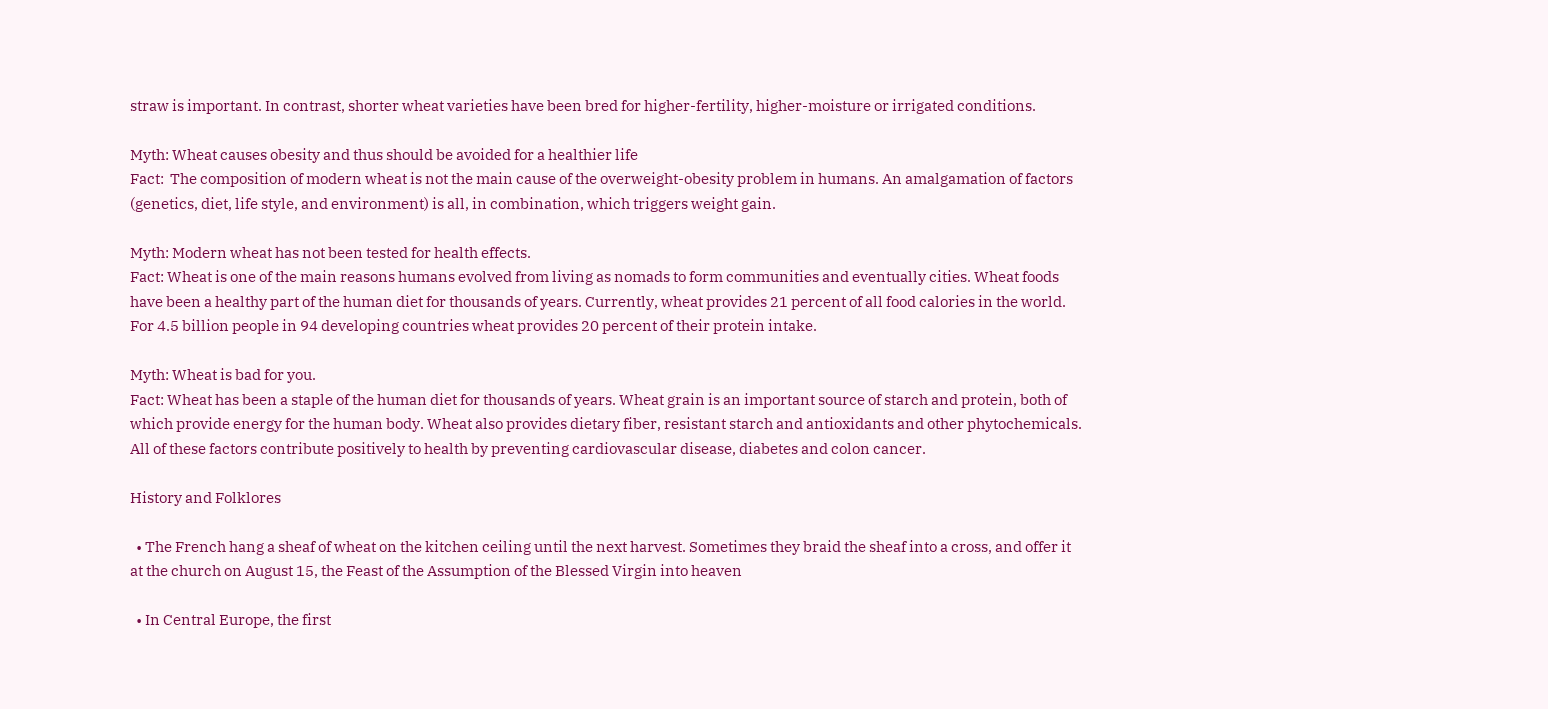straw is important. In contrast, shorter wheat varieties have been bred for higher-fertility, higher-moisture or irrigated conditions.

Myth: Wheat causes obesity and thus should be avoided for a healthier life
Fact:  The composition of modern wheat is not the main cause of the overweight-obesity problem in humans. An amalgamation of factors (genetics, diet, life style, and environment) is all, in combination, which triggers weight gain.

Myth: Modern wheat has not been tested for health effects.
Fact: Wheat is one of the main reasons humans evolved from living as nomads to form communities and eventually cities. Wheat foods have been a healthy part of the human diet for thousands of years. Currently, wheat provides 21 percent of all food calories in the world. For 4.5 billion people in 94 developing countries wheat provides 20 percent of their protein intake.

Myth: Wheat is bad for you.
Fact: Wheat has been a staple of the human diet for thousands of years. Wheat grain is an important source of starch and protein, both of which provide energy for the human body. Wheat also provides dietary fiber, resistant starch and antioxidants and other phytochemicals. All of these factors contribute positively to health by preventing cardiovascular disease, diabetes and colon cancer.

History and Folklores

  • The French hang a sheaf of wheat on the kitchen ceiling until the next harvest. Sometimes they braid the sheaf into a cross, and offer it at the church on August 15, the Feast of the Assumption of the Blessed Virgin into heaven

  • In Central Europe, the first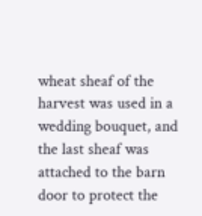wheat sheaf of the harvest was used in a wedding bouquet, and the last sheaf was attached to the barn door to protect the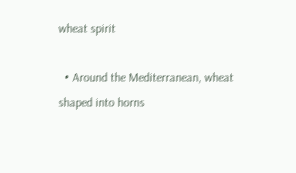wheat spirit

  • Around the Mediterranean, wheat shaped into horns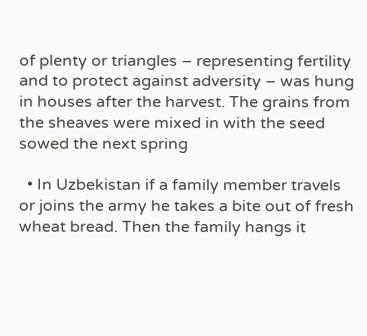of plenty or triangles – representing fertility and to protect against adversity – was hung in houses after the harvest. The grains from the sheaves were mixed in with the seed sowed the next spring

  • In Uzbekistan if a family member travels or joins the army he takes a bite out of fresh wheat bread. Then the family hangs it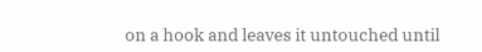on a hook and leaves it untouched until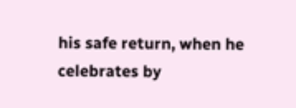his safe return, when he celebrates by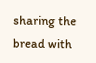sharing the bread with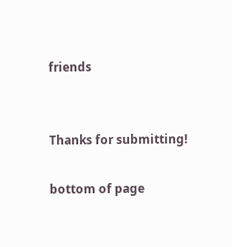friends


Thanks for submitting!

bottom of page